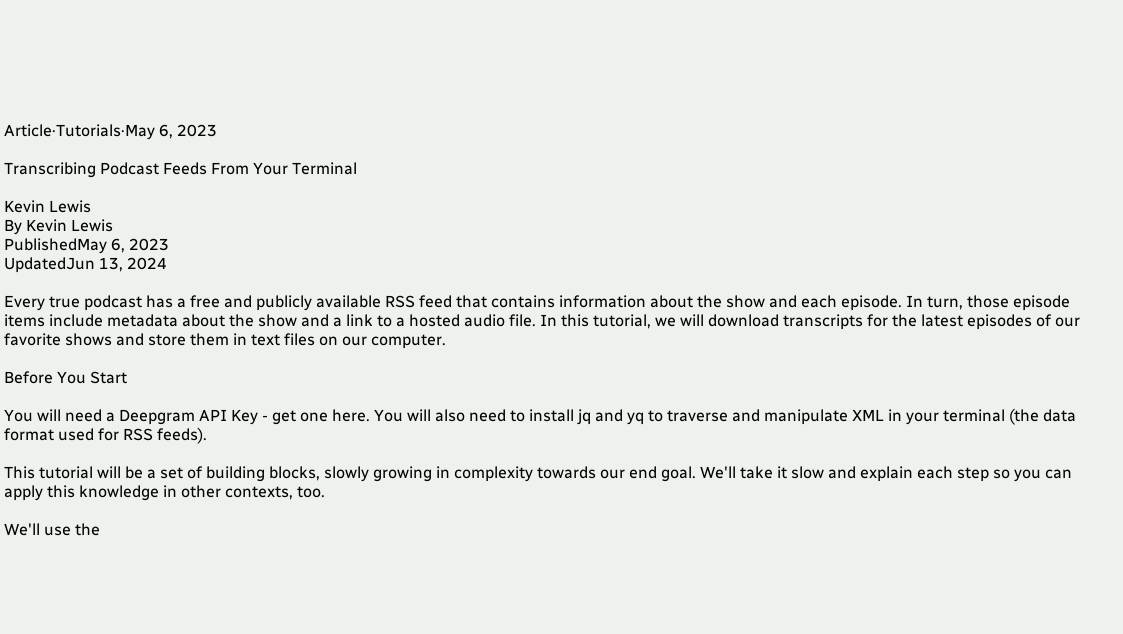Article·Tutorials·May 6, 2023

Transcribing Podcast Feeds From Your Terminal

Kevin Lewis
By Kevin Lewis
PublishedMay 6, 2023
UpdatedJun 13, 2024

Every true podcast has a free and publicly available RSS feed that contains information about the show and each episode. In turn, those episode items include metadata about the show and a link to a hosted audio file. In this tutorial, we will download transcripts for the latest episodes of our favorite shows and store them in text files on our computer.

Before You Start

You will need a Deepgram API Key - get one here. You will also need to install jq and yq to traverse and manipulate XML in your terminal (the data format used for RSS feeds).

This tutorial will be a set of building blocks, slowly growing in complexity towards our end goal. We'll take it slow and explain each step so you can apply this knowledge in other contexts, too.

We'll use the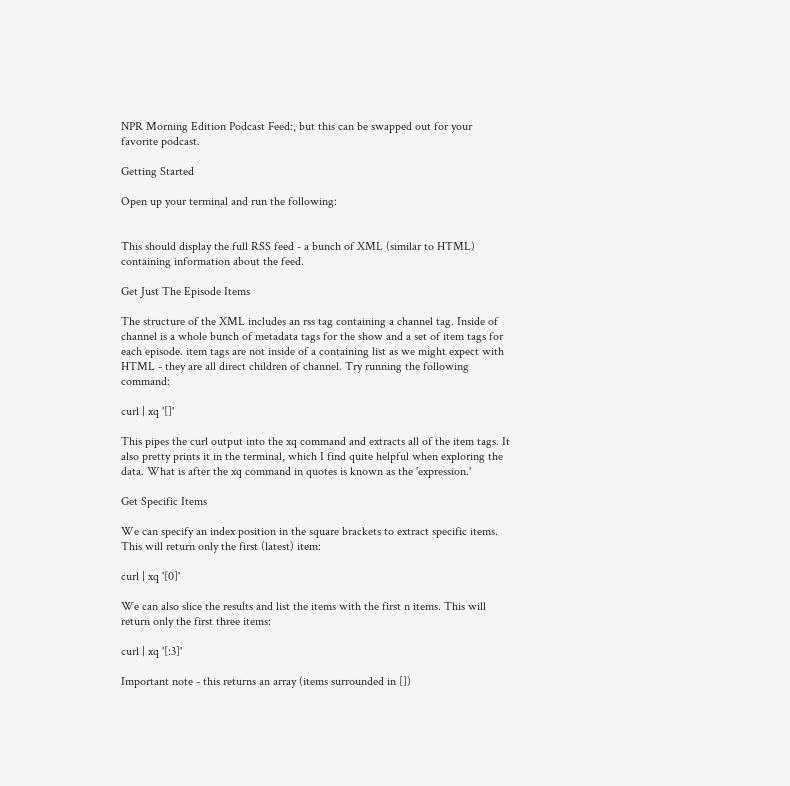NPR Morning Edition Podcast Feed:, but this can be swapped out for your favorite podcast.

Getting Started

Open up your terminal and run the following:


This should display the full RSS feed - a bunch of XML (similar to HTML) containing information about the feed.

Get Just The Episode Items

The structure of the XML includes an rss tag containing a channel tag. Inside of channel is a whole bunch of metadata tags for the show and a set of item tags for each episode. item tags are not inside of a containing list as we might expect with HTML - they are all direct children of channel. Try running the following command:

curl | xq '[]'

This pipes the curl output into the xq command and extracts all of the item tags. It also pretty prints it in the terminal, which I find quite helpful when exploring the data. What is after the xq command in quotes is known as the 'expression.'

Get Specific Items

We can specify an index position in the square brackets to extract specific items. This will return only the first (latest) item:

curl | xq '[0]'

We can also slice the results and list the items with the first n items. This will return only the first three items:

curl | xq '[:3]'

Important note - this returns an array (items surrounded in [])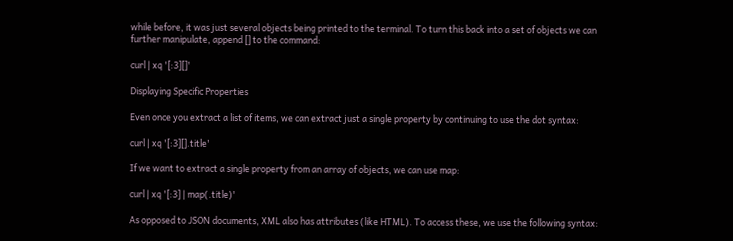while before, it was just several objects being printed to the terminal. To turn this back into a set of objects we can further manipulate, append [] to the command:

curl | xq '[:3][]'

Displaying Specific Properties

Even once you extract a list of items, we can extract just a single property by continuing to use the dot syntax:

curl | xq '[:3][].title'

If we want to extract a single property from an array of objects, we can use map:

curl | xq '[:3] | map(.title)'

As opposed to JSON documents, XML also has attributes (like HTML). To access these, we use the following syntax: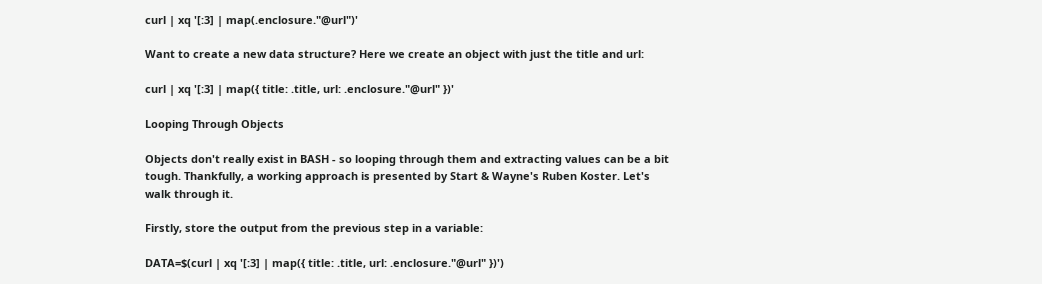curl | xq '[:3] | map(.enclosure."@url")'

Want to create a new data structure? Here we create an object with just the title and url:

curl | xq '[:3] | map({ title: .title, url: .enclosure."@url" })'

Looping Through Objects

Objects don't really exist in BASH - so looping through them and extracting values can be a bit tough. Thankfully, a working approach is presented by Start & Wayne's Ruben Koster. Let's walk through it.

Firstly, store the output from the previous step in a variable:

DATA=$(curl | xq '[:3] | map({ title: .title, url: .enclosure."@url" })')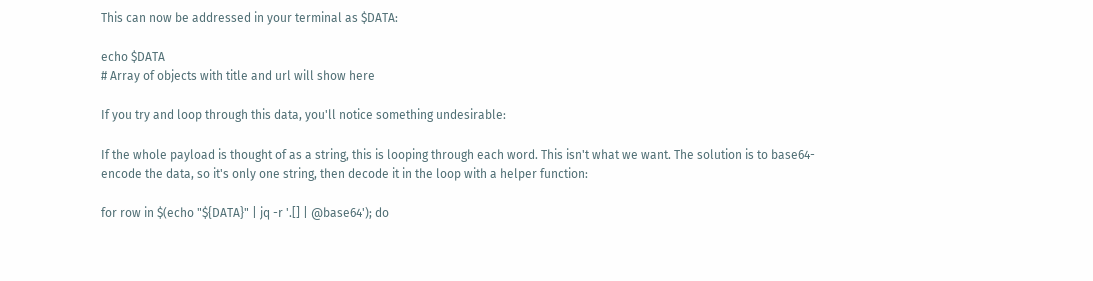This can now be addressed in your terminal as $DATA:

echo $DATA
# Array of objects with title and url will show here

If you try and loop through this data, you'll notice something undesirable:

If the whole payload is thought of as a string, this is looping through each word. This isn't what we want. The solution is to base64-encode the data, so it's only one string, then decode it in the loop with a helper function:

for row in $(echo "${DATA}" | jq -r '.[] | @base64'); do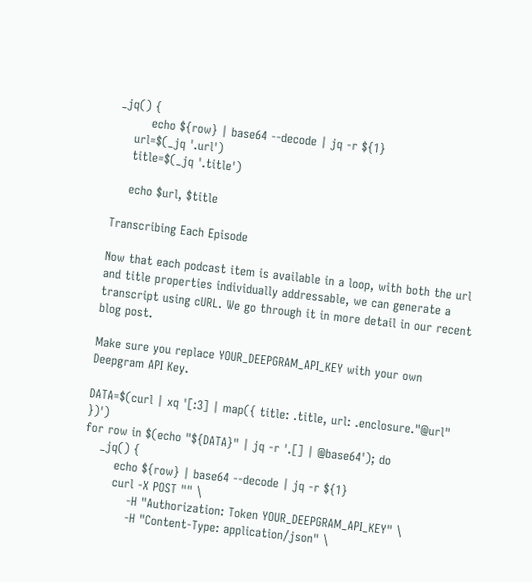_jq() {
        echo ${row} | base64 --decode | jq -r ${1}
    url=$(_jq '.url')
    title=$(_jq '.title')

    echo $url, $title

Transcribing Each Episode

Now that each podcast item is available in a loop, with both the url and title properties individually addressable, we can generate a transcript using cURL. We go through it in more detail in our recent blog post.

Make sure you replace YOUR_DEEPGRAM_API_KEY with your own Deepgram API Key.

DATA=$(curl | xq '[:3] | map({ title: .title, url: .enclosure."@url" })')
for row in $(echo "${DATA}" | jq -r '.[] | @base64'); do
    _jq() {
        echo ${row} | base64 --decode | jq -r ${1}
        curl -X POST "" \
            -H "Authorization: Token YOUR_DEEPGRAM_API_KEY" \
            -H "Content-Type: application/json" \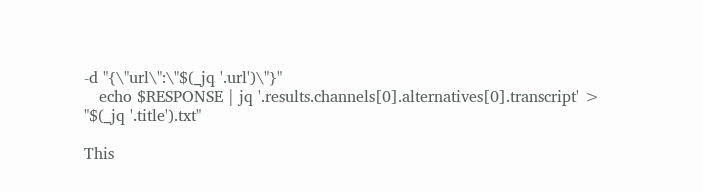-d "{\"url\":\"$(_jq '.url')\"}"
   echo $RESPONSE | jq '.results.channels[0].alternatives[0].transcript' > "$(_jq '.title').txt"

This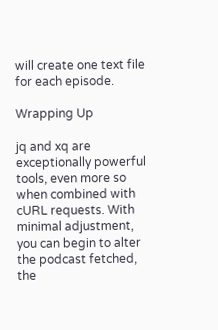will create one text file for each episode.

Wrapping Up

jq and xq are exceptionally powerful tools, even more so when combined with cURL requests. With minimal adjustment, you can begin to alter the podcast fetched, the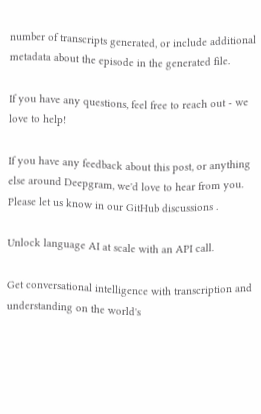number of transcripts generated, or include additional metadata about the episode in the generated file.

If you have any questions, feel free to reach out - we love to help!

If you have any feedback about this post, or anything else around Deepgram, we'd love to hear from you. Please let us know in our GitHub discussions .

Unlock language AI at scale with an API call.

Get conversational intelligence with transcription and understanding on the world's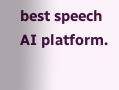best speech AI platform.